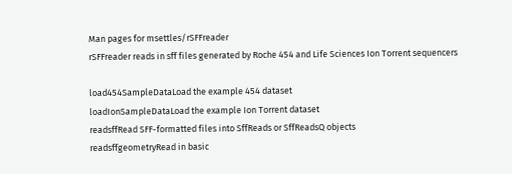Man pages for msettles/rSFFreader
rSFFreader reads in sff files generated by Roche 454 and Life Sciences Ion Torrent sequencers

load454SampleDataLoad the example 454 dataset
loadIonSampleDataLoad the example Ion Torrent dataset
readsffRead SFF-formatted files into SffReads or SffReadsQ objects
readsffgeometryRead in basic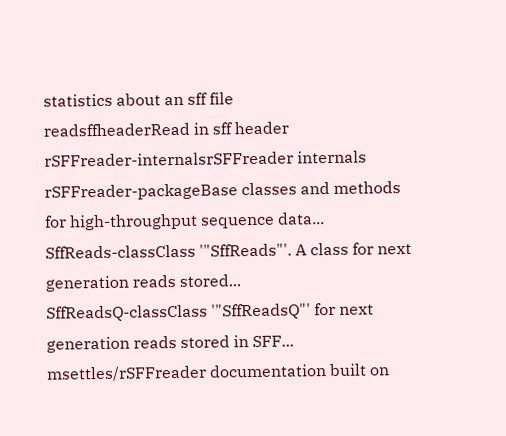statistics about an sff file
readsffheaderRead in sff header
rSFFreader-internalsrSFFreader internals
rSFFreader-packageBase classes and methods for high-throughput sequence data...
SffReads-classClass '"SffReads"'. A class for next generation reads stored...
SffReadsQ-classClass '"SffReadsQ"' for next generation reads stored in SFF...
msettles/rSFFreader documentation built on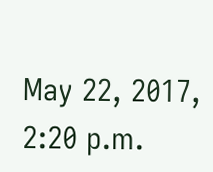May 22, 2017, 2:20 p.m.